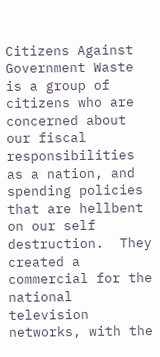Citizens Against Government Waste is a group of citizens who are concerned about our fiscal responsibilities as a nation, and spending policies that are hellbent on our self destruction.  They created a commercial for the national television networks, with the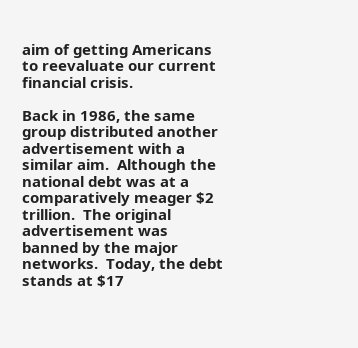aim of getting Americans to reevaluate our current financial crisis.

Back in 1986, the same group distributed another advertisement with a similar aim.  Although the national debt was at a comparatively meager $2 trillion.  The original advertisement was banned by the major networks.  Today, the debt stands at $17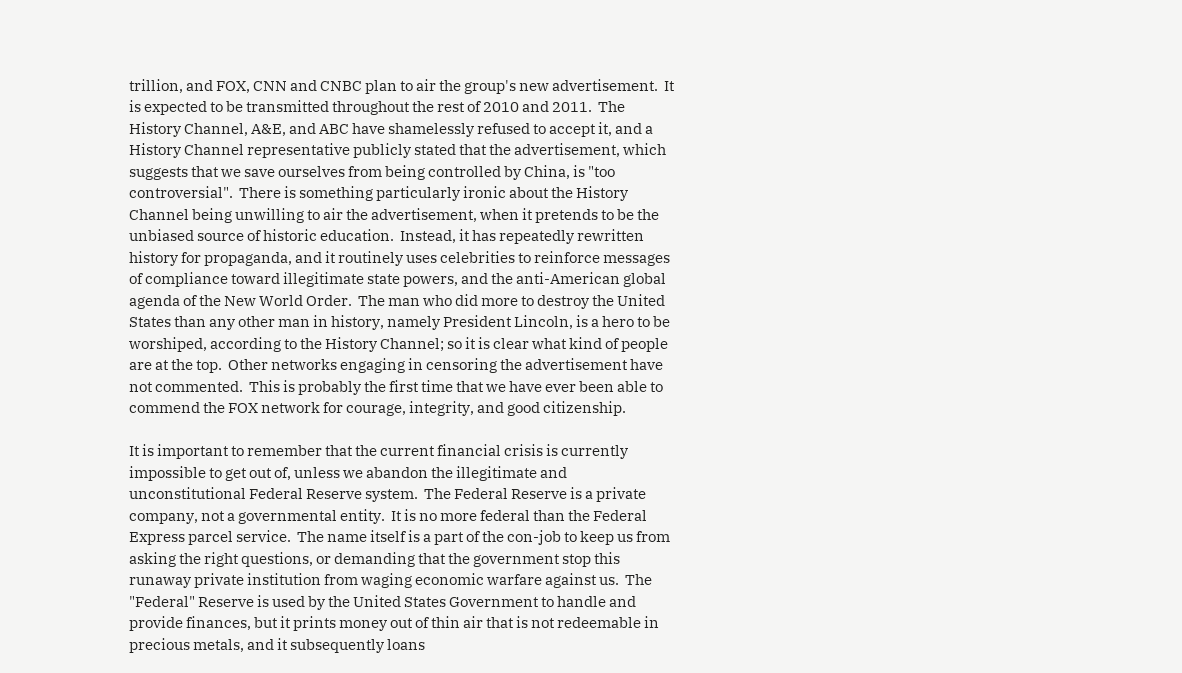trillion, and FOX, CNN and CNBC plan to air the group's new advertisement.  It is expected to be transmitted throughout the rest of 2010 and 2011.  The History Channel, A&E, and ABC have shamelessly refused to accept it, and a History Channel representative publicly stated that the advertisement, which suggests that we save ourselves from being controlled by China, is "too controversial".  There is something particularly ironic about the History Channel being unwilling to air the advertisement, when it pretends to be the unbiased source of historic education.  Instead, it has repeatedly rewritten history for propaganda, and it routinely uses celebrities to reinforce messages of compliance toward illegitimate state powers, and the anti-American global agenda of the New World Order.  The man who did more to destroy the United States than any other man in history, namely President Lincoln, is a hero to be worshiped, according to the History Channel; so it is clear what kind of people are at the top.  Other networks engaging in censoring the advertisement have not commented.  This is probably the first time that we have ever been able to commend the FOX network for courage, integrity, and good citizenship.

It is important to remember that the current financial crisis is currently impossible to get out of, unless we abandon the illegitimate and unconstitutional Federal Reserve system.  The Federal Reserve is a private company, not a governmental entity.  It is no more federal than the Federal Express parcel service.  The name itself is a part of the con-job to keep us from asking the right questions, or demanding that the government stop this runaway private institution from waging economic warfare against us.  The "Federal" Reserve is used by the United States Government to handle and provide finances, but it prints money out of thin air that is not redeemable in precious metals, and it subsequently loans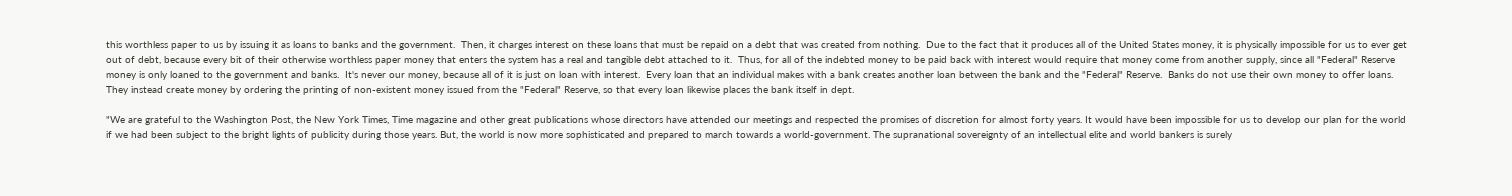this worthless paper to us by issuing it as loans to banks and the government.  Then, it charges interest on these loans that must be repaid on a debt that was created from nothing.  Due to the fact that it produces all of the United States money, it is physically impossible for us to ever get out of debt, because every bit of their otherwise worthless paper money that enters the system has a real and tangible debt attached to it.  Thus, for all of the indebted money to be paid back with interest would require that money come from another supply, since all "Federal" Reserve money is only loaned to the government and banks.  It's never our money, because all of it is just on loan with interest.  Every loan that an individual makes with a bank creates another loan between the bank and the "Federal" Reserve.  Banks do not use their own money to offer loans.  They instead create money by ordering the printing of non-existent money issued from the "Federal" Reserve, so that every loan likewise places the bank itself in dept.

"We are grateful to the Washington Post, the New York Times, Time magazine and other great publications whose directors have attended our meetings and respected the promises of discretion for almost forty years. It would have been impossible for us to develop our plan for the world if we had been subject to the bright lights of publicity during those years. But, the world is now more sophisticated and prepared to march towards a world-government. The supranational sovereignty of an intellectual elite and world bankers is surely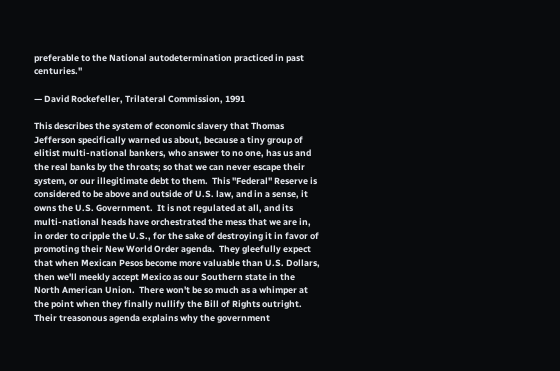preferable to the National autodetermination practiced in past centuries."

— David Rockefeller, Trilateral Commission, 1991

This describes the system of economic slavery that Thomas Jefferson specifically warned us about, because a tiny group of elitist multi-national bankers, who answer to no one, has us and the real banks by the throats; so that we can never escape their system, or our illegitimate debt to them.  This "Federal" Reserve is considered to be above and outside of U.S. law, and in a sense, it owns the U.S. Government.  It is not regulated at all, and its multi-national heads have orchestrated the mess that we are in, in order to cripple the U.S., for the sake of destroying it in favor of promoting their New World Order agenda.  They gleefully expect that when Mexican Pesos become more valuable than U.S. Dollars, then we'll meekly accept Mexico as our Southern state in the North American Union.  There won't be so much as a whimper at the point when they finally nullify the Bill of Rights outright.  Their treasonous agenda explains why the government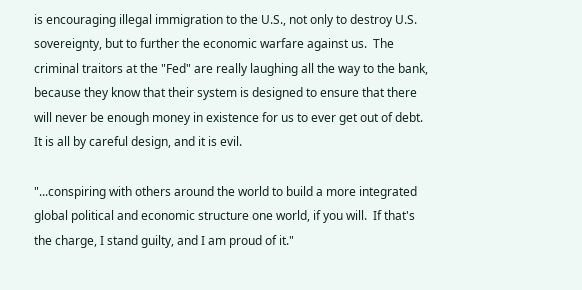is encouraging illegal immigration to the U.S., not only to destroy U.S. sovereignty, but to further the economic warfare against us.  The criminal traitors at the "Fed" are really laughing all the way to the bank, because they know that their system is designed to ensure that there will never be enough money in existence for us to ever get out of debt.  It is all by careful design, and it is evil.

"...conspiring with others around the world to build a more integrated global political and economic structure one world, if you will.  If that's the charge, I stand guilty, and I am proud of it."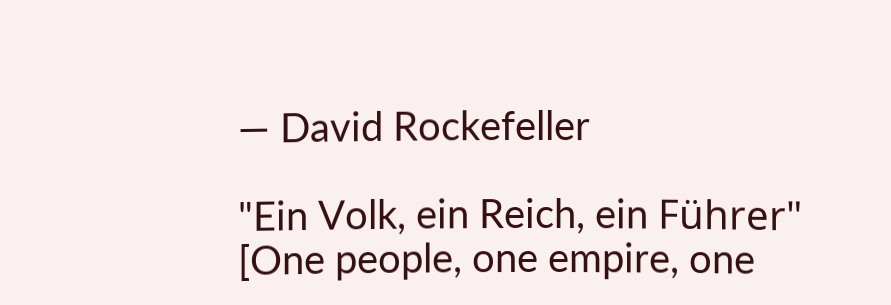— David Rockefeller

"Ein Volk, ein Reich, ein Führer"
[One people, one empire, one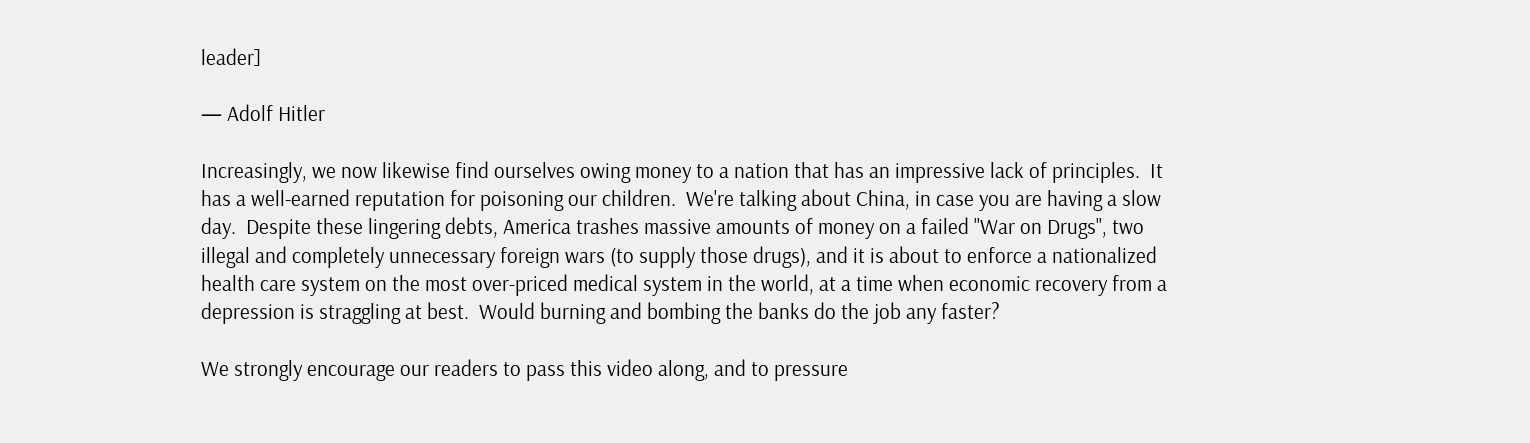leader]

— Adolf Hitler

Increasingly, we now likewise find ourselves owing money to a nation that has an impressive lack of principles.  It has a well-earned reputation for poisoning our children.  We're talking about China, in case you are having a slow day.  Despite these lingering debts, America trashes massive amounts of money on a failed "War on Drugs", two illegal and completely unnecessary foreign wars (to supply those drugs), and it is about to enforce a nationalized health care system on the most over-priced medical system in the world, at a time when economic recovery from a depression is straggling at best.  Would burning and bombing the banks do the job any faster?

We strongly encourage our readers to pass this video along, and to pressure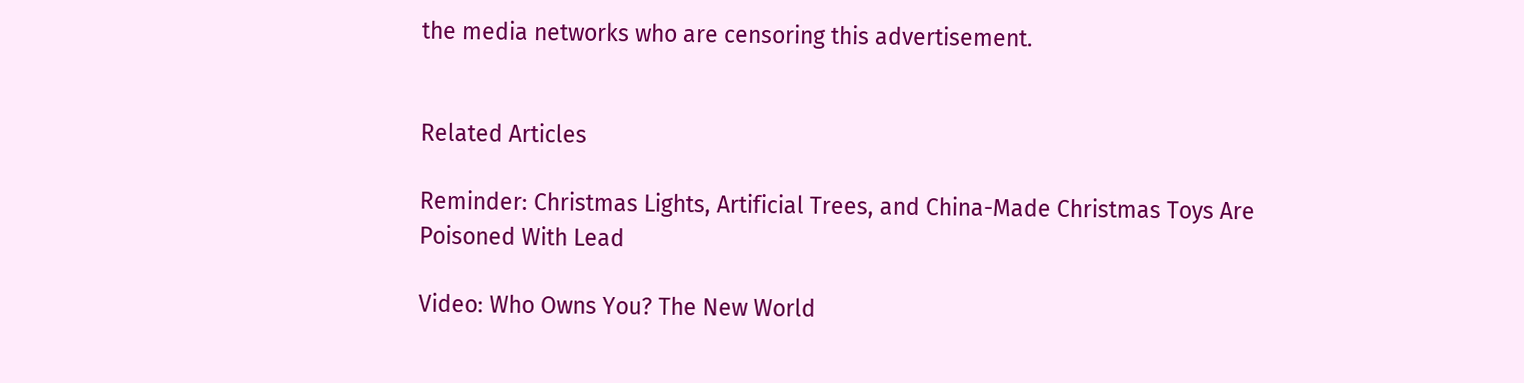the media networks who are censoring this advertisement.


Related Articles

Reminder: Christmas Lights, Artificial Trees, and China-Made Christmas Toys Are Poisoned With Lead

Video: Who Owns You? The New World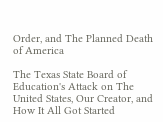Order, and The Planned Death of America

The Texas State Board of Education's Attack on The United States, Our Creator, and How It All Got Started